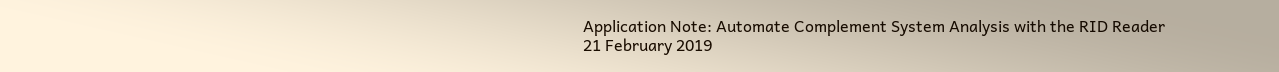Application Note: Automate Complement System Analysis with the RID Reader
21 February 2019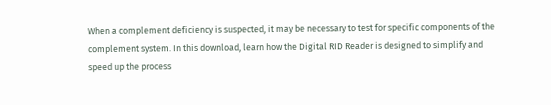When a complement deficiency is suspected, it may be necessary to test for specific components of the complement system. In this download, learn how the Digital RID Reader is designed to simplify and speed up the process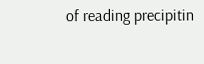of reading precipitin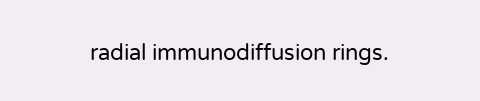radial immunodiffusion rings.